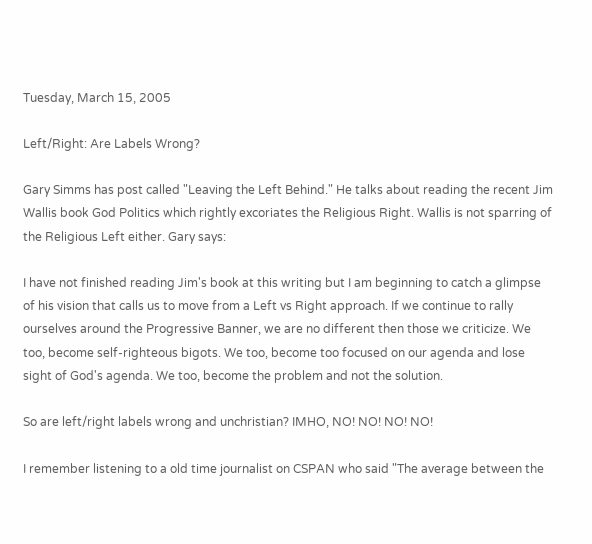Tuesday, March 15, 2005

Left/Right: Are Labels Wrong?

Gary Simms has post called "Leaving the Left Behind." He talks about reading the recent Jim Wallis book God Politics which rightly excoriates the Religious Right. Wallis is not sparring of the Religious Left either. Gary says:

I have not finished reading Jim's book at this writing but I am beginning to catch a glimpse of his vision that calls us to move from a Left vs Right approach. If we continue to rally ourselves around the Progressive Banner, we are no different then those we criticize. We too, become self-righteous bigots. We too, become too focused on our agenda and lose sight of God's agenda. We too, become the problem and not the solution.

So are left/right labels wrong and unchristian? IMHO, NO! NO! NO! NO!

I remember listening to a old time journalist on CSPAN who said "The average between the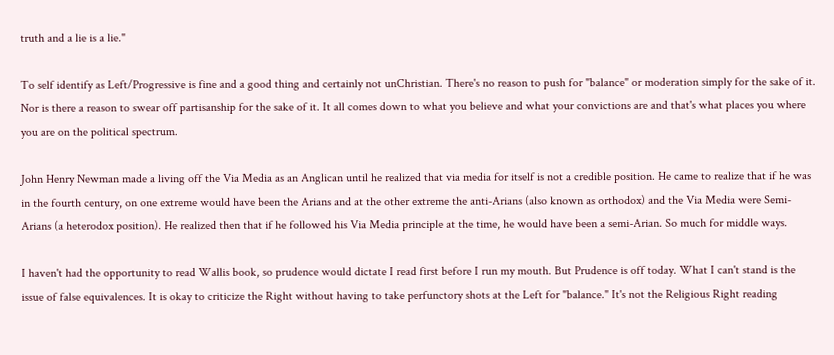truth and a lie is a lie."

To self identify as Left/Progressive is fine and a good thing and certainly not unChristian. There's no reason to push for "balance" or moderation simply for the sake of it. Nor is there a reason to swear off partisanship for the sake of it. It all comes down to what you believe and what your convictions are and that's what places you where you are on the political spectrum.

John Henry Newman made a living off the Via Media as an Anglican until he realized that via media for itself is not a credible position. He came to realize that if he was in the fourth century, on one extreme would have been the Arians and at the other extreme the anti-Arians (also known as orthodox) and the Via Media were Semi-Arians (a heterodox position). He realized then that if he followed his Via Media principle at the time, he would have been a semi-Arian. So much for middle ways.

I haven't had the opportunity to read Wallis book, so prudence would dictate I read first before I run my mouth. But Prudence is off today. What I can't stand is the issue of false equivalences. It is okay to criticize the Right without having to take perfunctory shots at the Left for "balance." It's not the Religious Right reading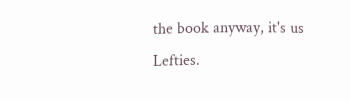the book anyway, it's us Lefties.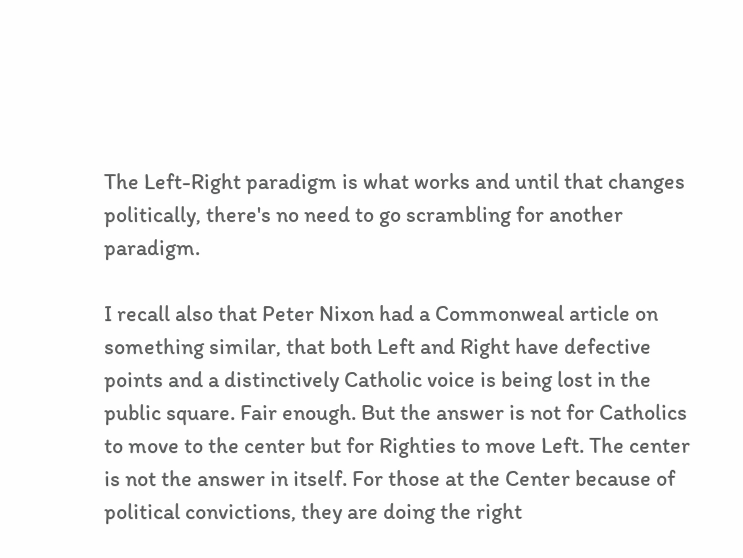The Left-Right paradigm is what works and until that changes politically, there's no need to go scrambling for another paradigm.

I recall also that Peter Nixon had a Commonweal article on something similar, that both Left and Right have defective points and a distinctively Catholic voice is being lost in the public square. Fair enough. But the answer is not for Catholics to move to the center but for Righties to move Left. The center is not the answer in itself. For those at the Center because of political convictions, they are doing the right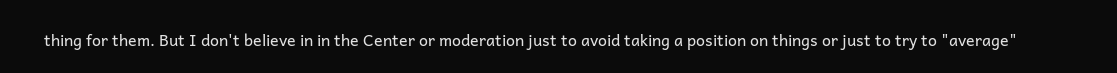thing for them. But I don't believe in in the Center or moderation just to avoid taking a position on things or just to try to "average"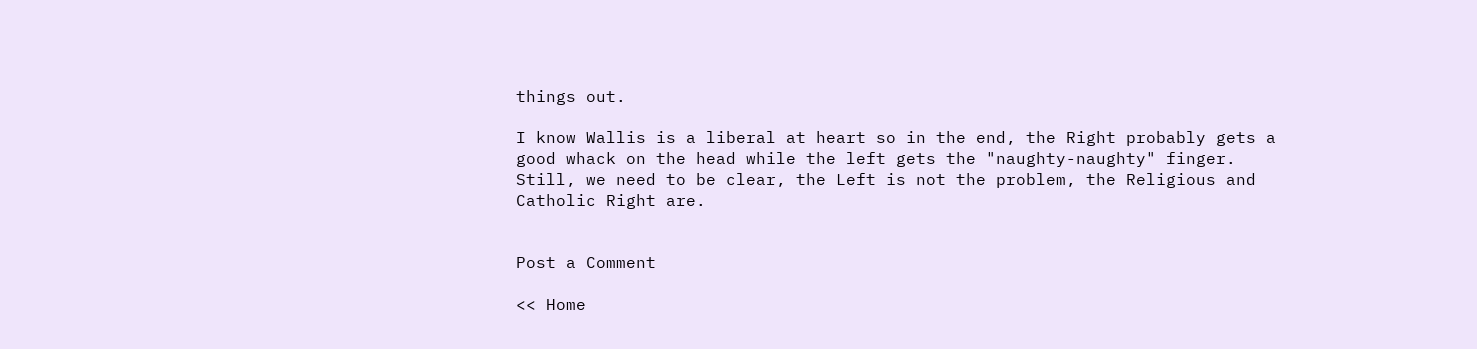things out.

I know Wallis is a liberal at heart so in the end, the Right probably gets a good whack on the head while the left gets the "naughty-naughty" finger. Still, we need to be clear, the Left is not the problem, the Religious and Catholic Right are.


Post a Comment

<< Home